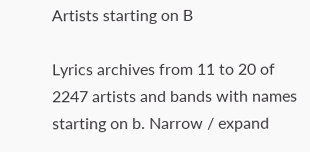Artists starting on B

Lyrics archives from 11 to 20 of 2247 artists and bands with names starting on b. Narrow / expand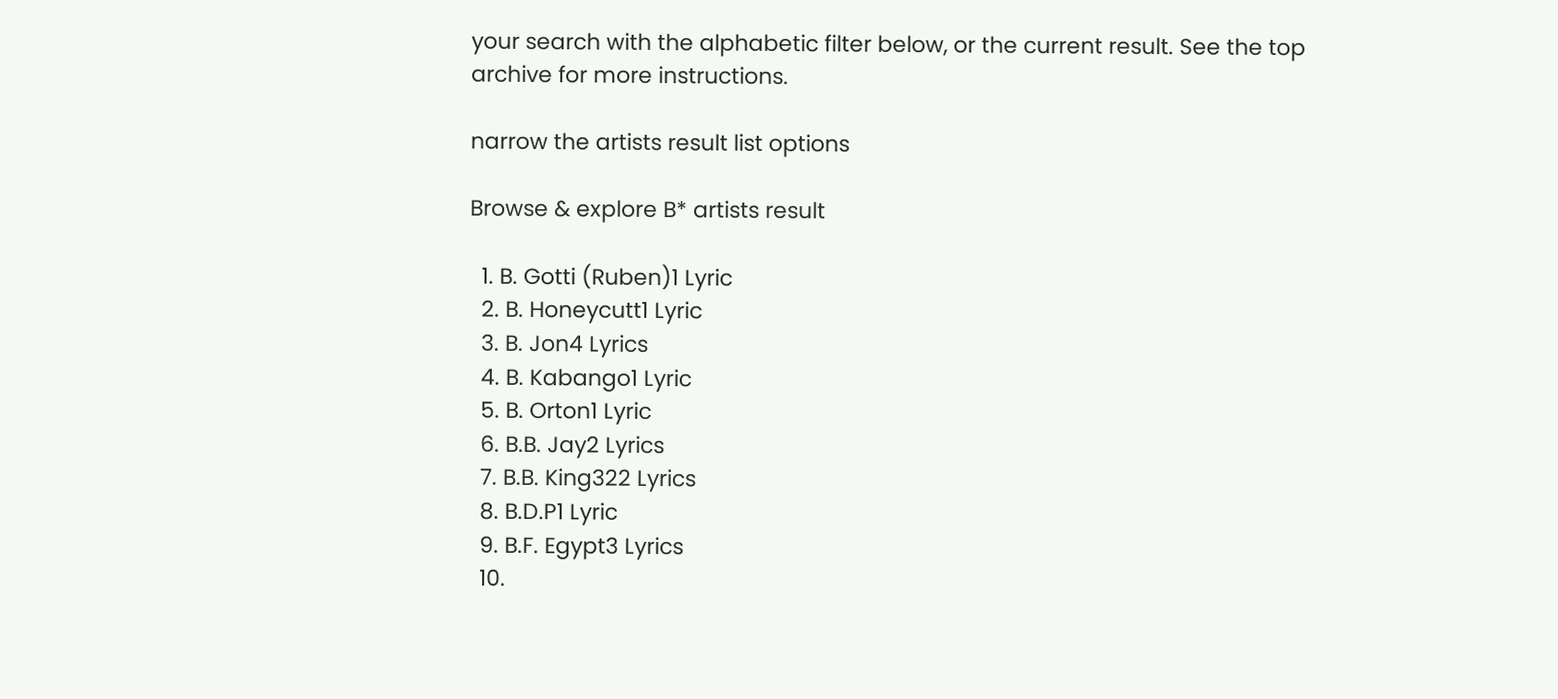your search with the alphabetic filter below, or the current result. See the top archive for more instructions.

narrow the artists result list options

Browse & explore B* artists result

  1. B. Gotti (Ruben)1 Lyric
  2. B. Honeycutt1 Lyric
  3. B. Jon4 Lyrics
  4. B. Kabango1 Lyric
  5. B. Orton1 Lyric
  6. B.B. Jay2 Lyrics
  7. B.B. King322 Lyrics
  8. B.D.P1 Lyric
  9. B.F. Egypt3 Lyrics
  10.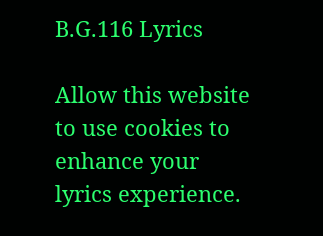B.G.116 Lyrics

Allow this website to use cookies to enhance your lyrics experience.